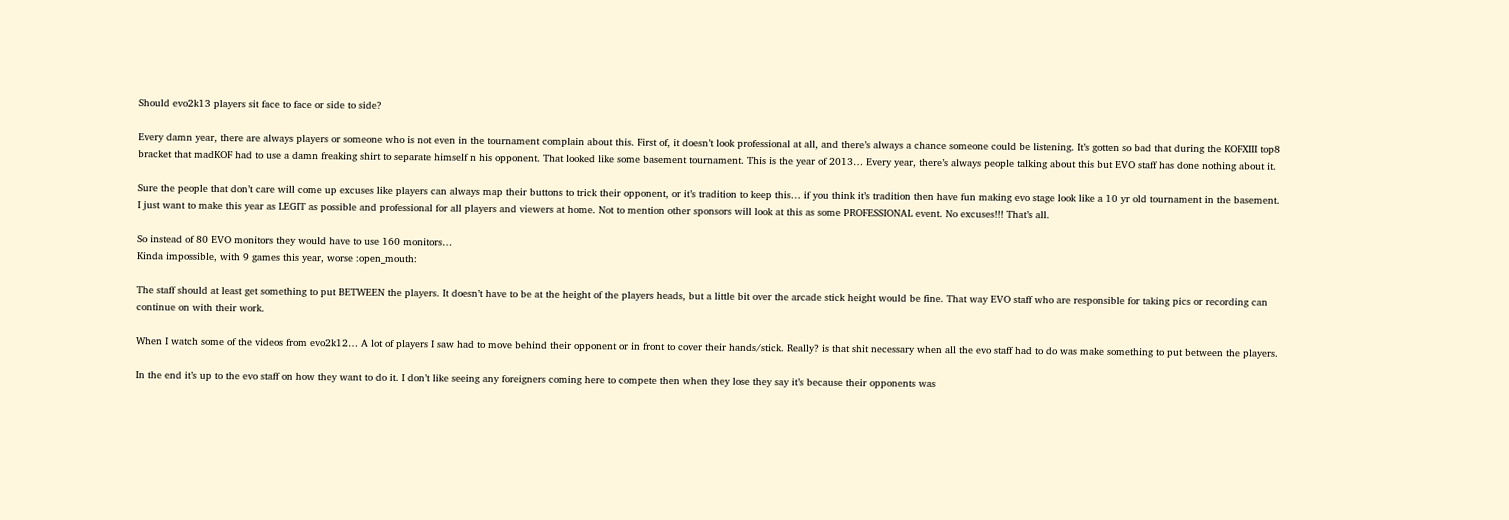Should evo2k13 players sit face to face or side to side?

Every damn year, there are always players or someone who is not even in the tournament complain about this. First of, it doesn’t look professional at all, and there’s always a chance someone could be listening. It’s gotten so bad that during the KOFXIII top8 bracket that madKOF had to use a damn freaking shirt to separate himself n his opponent. That looked like some basement tournament. This is the year of 2013… Every year, there’s always people talking about this but EVO staff has done nothing about it.

Sure the people that don’t care will come up excuses like players can always map their buttons to trick their opponent, or it’s tradition to keep this… if you think it’s tradition then have fun making evo stage look like a 10 yr old tournament in the basement. I just want to make this year as LEGIT as possible and professional for all players and viewers at home. Not to mention other sponsors will look at this as some PROFESSIONAL event. No excuses!!! That’s all.

So instead of 80 EVO monitors they would have to use 160 monitors…
Kinda impossible, with 9 games this year, worse :open_mouth:

The staff should at least get something to put BETWEEN the players. It doesn’t have to be at the height of the players heads, but a little bit over the arcade stick height would be fine. That way EVO staff who are responsible for taking pics or recording can continue on with their work.

When I watch some of the videos from evo2k12… A lot of players I saw had to move behind their opponent or in front to cover their hands/stick. Really? is that shit necessary when all the evo staff had to do was make something to put between the players.

In the end it’s up to the evo staff on how they want to do it. I don’t like seeing any foreigners coming here to compete then when they lose they say it’s because their opponents was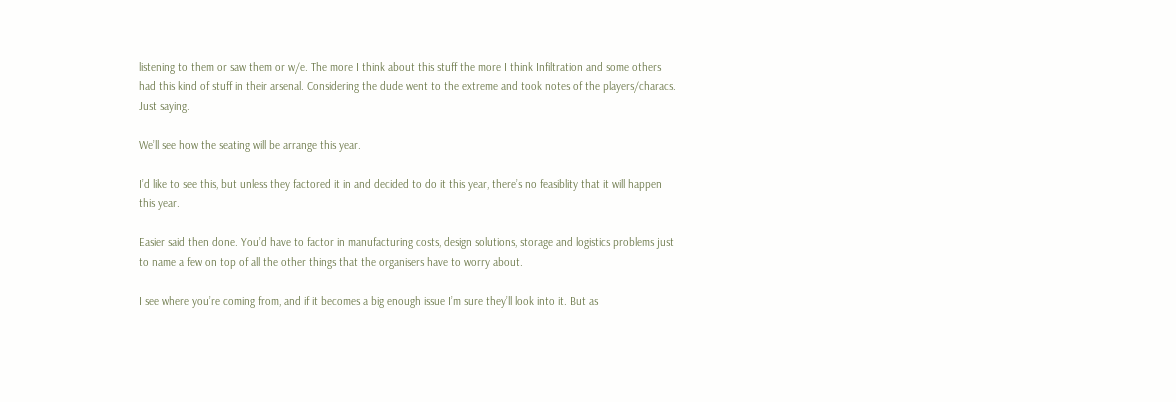listening to them or saw them or w/e. The more I think about this stuff the more I think Infiltration and some others had this kind of stuff in their arsenal. Considering the dude went to the extreme and took notes of the players/characs. Just saying.

We’ll see how the seating will be arrange this year.

I’d like to see this, but unless they factored it in and decided to do it this year, there’s no feasiblity that it will happen this year.

Easier said then done. You’d have to factor in manufacturing costs, design solutions, storage and logistics problems just to name a few on top of all the other things that the organisers have to worry about.

I see where you’re coming from, and if it becomes a big enough issue I’m sure they’ll look into it. But as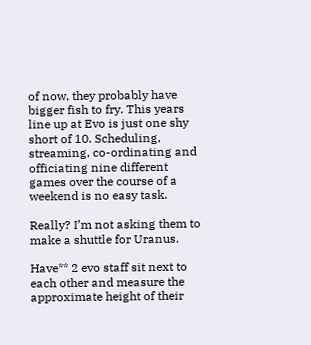of now, they probably have bigger fish to fry. This years line up at Evo is just one shy short of 10. Scheduling, streaming, co-ordinating and officiating nine different games over the course of a weekend is no easy task.

Really? I’m not asking them to make a shuttle for Uranus.

Have** 2 evo staff sit next to each other and measure the approximate height of their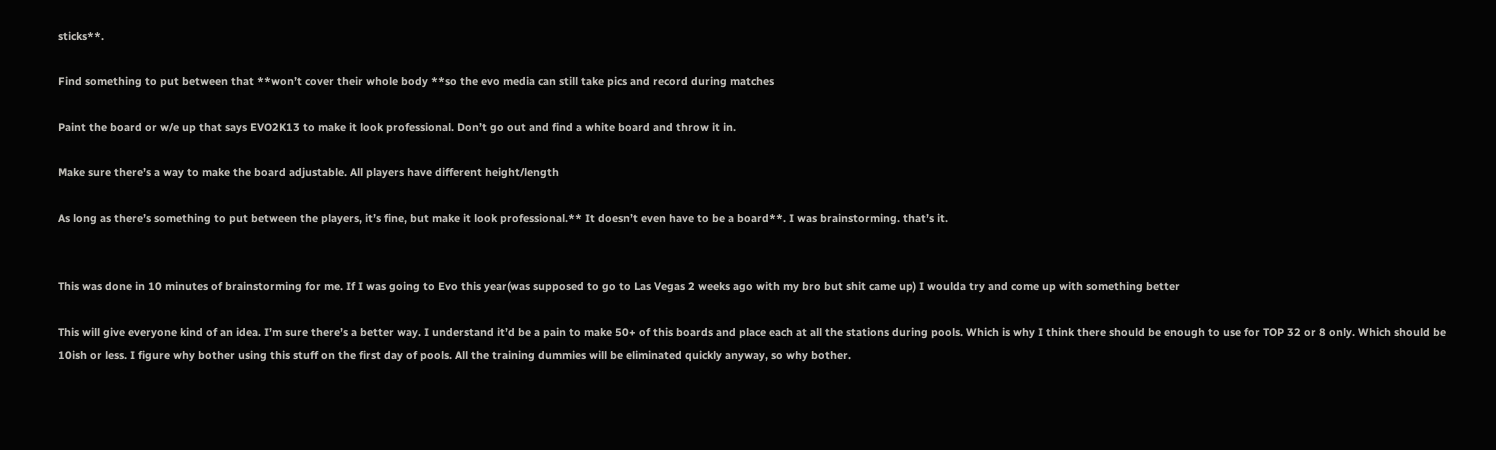sticks**.

Find something to put between that **won’t cover their whole body **so the evo media can still take pics and record during matches

Paint the board or w/e up that says EVO2K13 to make it look professional. Don’t go out and find a white board and throw it in.

Make sure there’s a way to make the board adjustable. All players have different height/length

As long as there’s something to put between the players, it’s fine, but make it look professional.** It doesn’t even have to be a board**. I was brainstorming. that’s it.


This was done in 10 minutes of brainstorming for me. If I was going to Evo this year(was supposed to go to Las Vegas 2 weeks ago with my bro but shit came up) I woulda try and come up with something better

This will give everyone kind of an idea. I’m sure there’s a better way. I understand it’d be a pain to make 50+ of this boards and place each at all the stations during pools. Which is why I think there should be enough to use for TOP 32 or 8 only. Which should be 10ish or less. I figure why bother using this stuff on the first day of pools. All the training dummies will be eliminated quickly anyway, so why bother.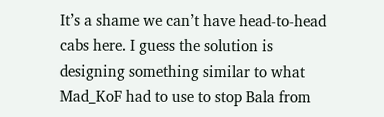It’s a shame we can’t have head-to-head cabs here. I guess the solution is designing something similar to what Mad_KoF had to use to stop Bala from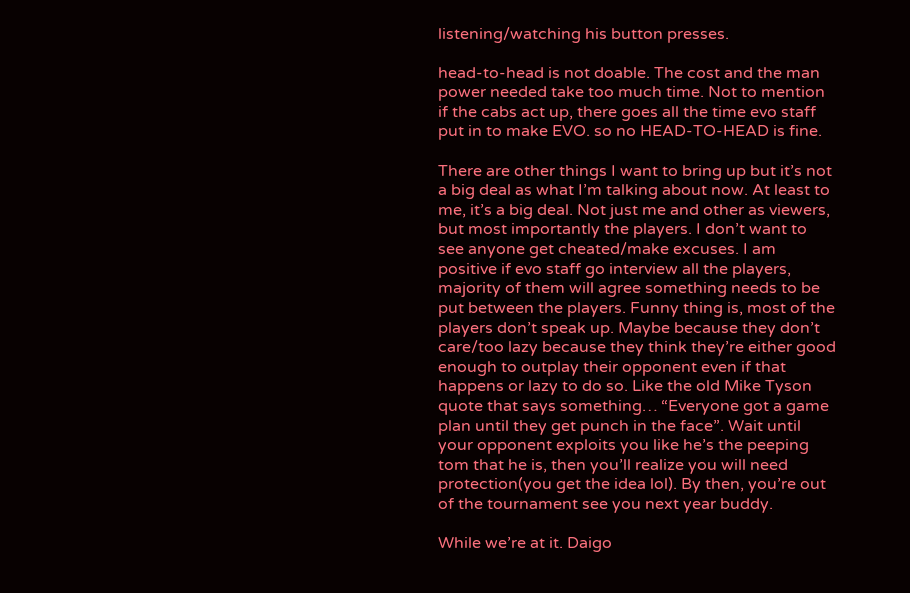listening/watching his button presses.

head-to-head is not doable. The cost and the man power needed take too much time. Not to mention if the cabs act up, there goes all the time evo staff put in to make EVO. so no HEAD-TO-HEAD is fine.

There are other things I want to bring up but it’s not a big deal as what I’m talking about now. At least to me, it’s a big deal. Not just me and other as viewers, but most importantly the players. I don’t want to see anyone get cheated/make excuses. I am positive if evo staff go interview all the players, majority of them will agree something needs to be put between the players. Funny thing is, most of the players don’t speak up. Maybe because they don’t care/too lazy because they think they’re either good enough to outplay their opponent even if that happens or lazy to do so. Like the old Mike Tyson quote that says something… “Everyone got a game plan until they get punch in the face”. Wait until your opponent exploits you like he’s the peeping tom that he is, then you’ll realize you will need protection(you get the idea lol). By then, you’re out of the tournament see you next year buddy.

While we’re at it. Daigo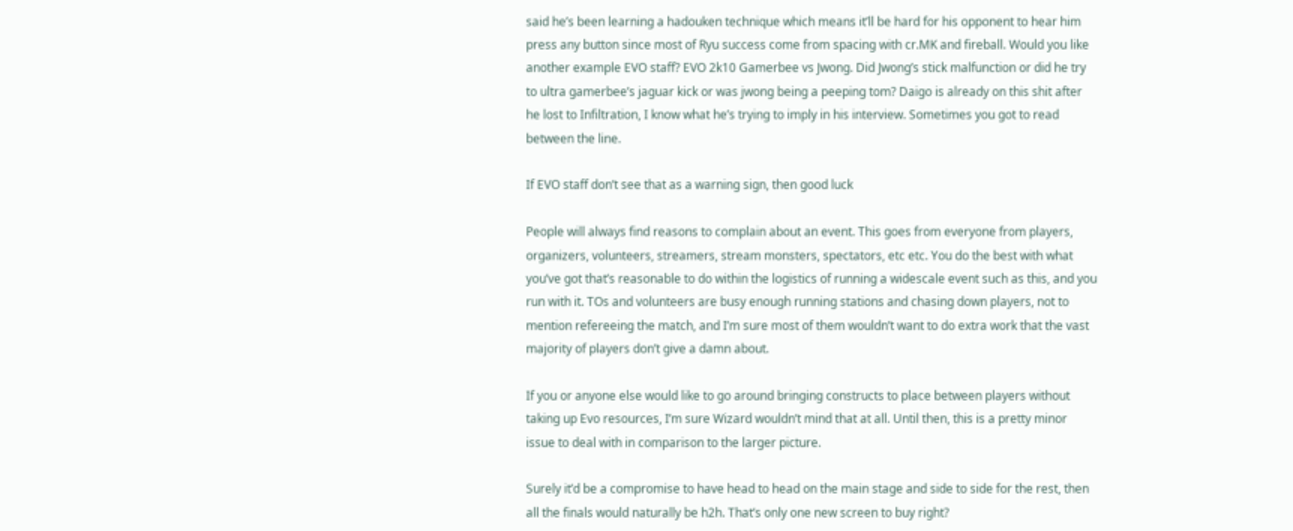said he’s been learning a hadouken technique which means it’ll be hard for his opponent to hear him press any button since most of Ryu success come from spacing with cr.MK and fireball. Would you like another example EVO staff? EVO 2k10 Gamerbee vs Jwong. Did Jwong’s stick malfunction or did he try to ultra gamerbee’s jaguar kick or was jwong being a peeping tom? Daigo is already on this shit after he lost to Infiltration, I know what he’s trying to imply in his interview. Sometimes you got to read between the line.

If EVO staff don’t see that as a warning sign, then good luck

People will always find reasons to complain about an event. This goes from everyone from players, organizers, volunteers, streamers, stream monsters, spectators, etc etc. You do the best with what you’ve got that’s reasonable to do within the logistics of running a widescale event such as this, and you run with it. TOs and volunteers are busy enough running stations and chasing down players, not to mention refereeing the match, and I’m sure most of them wouldn’t want to do extra work that the vast majority of players don’t give a damn about.

If you or anyone else would like to go around bringing constructs to place between players without taking up Evo resources, I’m sure Wizard wouldn’t mind that at all. Until then, this is a pretty minor issue to deal with in comparison to the larger picture.

Surely it’d be a compromise to have head to head on the main stage and side to side for the rest, then all the finals would naturally be h2h. That’s only one new screen to buy right?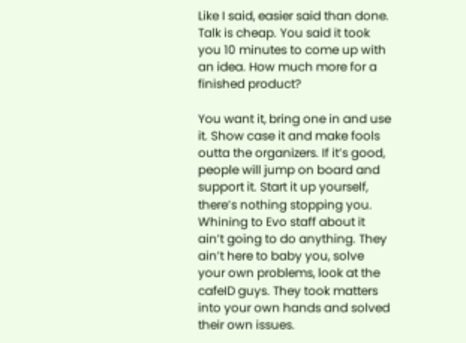Like I said, easier said than done. Talk is cheap. You said it took you 10 minutes to come up with an idea. How much more for a finished product?

You want it, bring one in and use it. Show case it and make fools outta the organizers. If it’s good, people will jump on board and support it. Start it up yourself, there’s nothing stopping you.
Whining to Evo staff about it ain’t going to do anything. They ain’t here to baby you, solve your own problems, look at the cafeID guys. They took matters into your own hands and solved their own issues.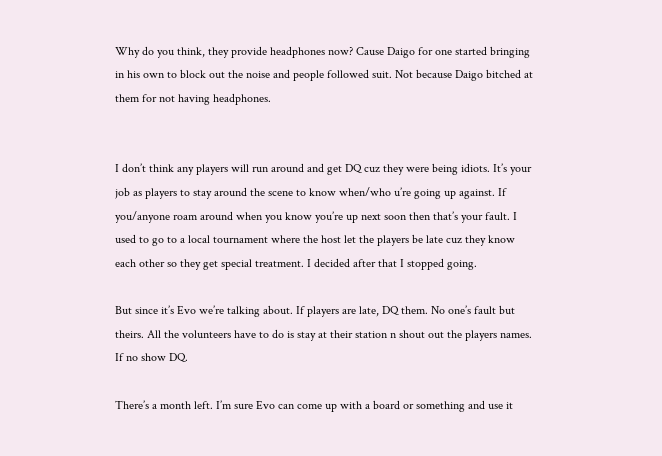Why do you think, they provide headphones now? Cause Daigo for one started bringing in his own to block out the noise and people followed suit. Not because Daigo bitched at them for not having headphones.


I don’t think any players will run around and get DQ cuz they were being idiots. It’s your job as players to stay around the scene to know when/who u’re going up against. If you/anyone roam around when you know you’re up next soon then that’s your fault. I used to go to a local tournament where the host let the players be late cuz they know each other so they get special treatment. I decided after that I stopped going.

But since it’s Evo we’re talking about. If players are late, DQ them. No one’s fault but theirs. All the volunteers have to do is stay at their station n shout out the players names. If no show DQ.

There’s a month left. I’m sure Evo can come up with a board or something and use it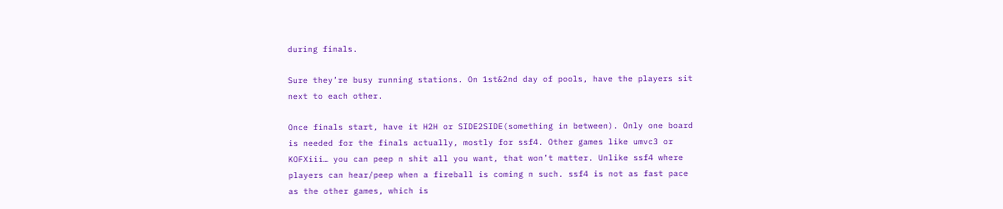during finals.

Sure they’re busy running stations. On 1st&2nd day of pools, have the players sit next to each other.

Once finals start, have it H2H or SIDE2SIDE(something in between). Only one board is needed for the finals actually, mostly for ssf4. Other games like umvc3 or KOFXiii… you can peep n shit all you want, that won’t matter. Unlike ssf4 where players can hear/peep when a fireball is coming n such. ssf4 is not as fast pace as the other games, which is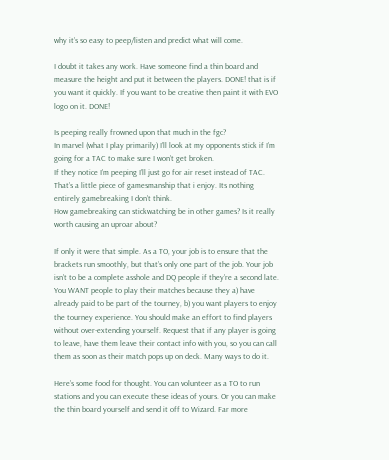why it’s so easy to peep/listen and predict what will come.

I doubt it takes any work. Have someone find a thin board and measure the height and put it between the players. DONE! that is if you want it quickly. If you want to be creative then paint it with EVO logo on it. DONE!

Is peeping really frowned upon that much in the fgc?
In marvel (what I play primarily) I’ll look at my opponents stick if I’m going for a TAC to make sure I won’t get broken.
If they notice I’m peeping I’ll just go for air reset instead of TAC.
That’s a little piece of gamesmanship that i enjoy. Its nothing entirely gamebreaking I don’t think.
How gamebreaking can stickwatching be in other games? Is it really worth causing an uproar about?

If only it were that simple. As a TO, your job is to ensure that the brackets run smoothly, but that’s only one part of the job. Your job isn’t to be a complete asshole and DQ people if they’re a second late. You WANT people to play their matches because they a) have already paid to be part of the tourney, b) you want players to enjoy the tourney experience. You should make an effort to find players without over-extending yourself. Request that if any player is going to leave, have them leave their contact info with you, so you can call them as soon as their match pops up on deck. Many ways to do it.

Here’s some food for thought. You can volunteer as a TO to run stations and you can execute these ideas of yours. Or you can make the thin board yourself and send it off to Wizard. Far more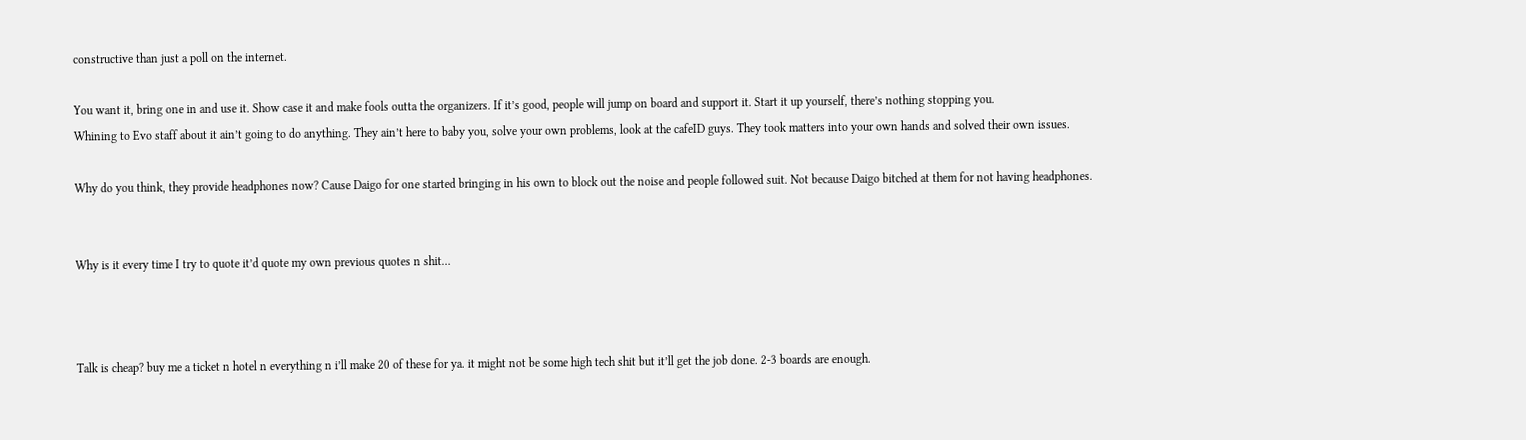constructive than just a poll on the internet.

You want it, bring one in and use it. Show case it and make fools outta the organizers. If it’s good, people will jump on board and support it. Start it up yourself, there’s nothing stopping you.
Whining to Evo staff about it ain’t going to do anything. They ain’t here to baby you, solve your own problems, look at the cafeID guys. They took matters into your own hands and solved their own issues.

Why do you think, they provide headphones now? Cause Daigo for one started bringing in his own to block out the noise and people followed suit. Not because Daigo bitched at them for not having headphones.


Why is it every time I try to quote it’d quote my own previous quotes n shit…



Talk is cheap? buy me a ticket n hotel n everything n i’ll make 20 of these for ya. it might not be some high tech shit but it’ll get the job done. 2-3 boards are enough.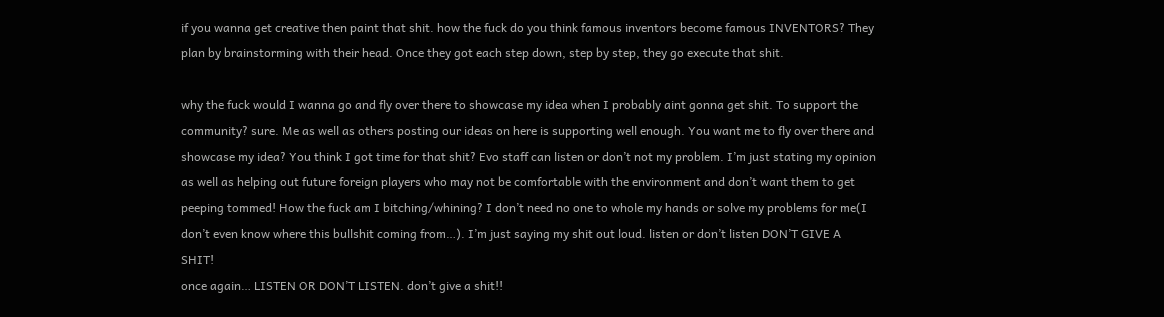if you wanna get creative then paint that shit. how the fuck do you think famous inventors become famous INVENTORS? They plan by brainstorming with their head. Once they got each step down, step by step, they go execute that shit.

why the fuck would I wanna go and fly over there to showcase my idea when I probably aint gonna get shit. To support the community? sure. Me as well as others posting our ideas on here is supporting well enough. You want me to fly over there and showcase my idea? You think I got time for that shit? Evo staff can listen or don’t not my problem. I’m just stating my opinion as well as helping out future foreign players who may not be comfortable with the environment and don’t want them to get peeping tommed! How the fuck am I bitching/whining? I don’t need no one to whole my hands or solve my problems for me(I don’t even know where this bullshit coming from…). I’m just saying my shit out loud. listen or don’t listen DON’T GIVE A SHIT!
once again… LISTEN OR DON’T LISTEN. don’t give a shit!!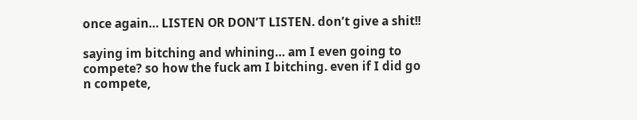once again… LISTEN OR DON’T LISTEN. don’t give a shit!!

saying im bitching and whining… am I even going to compete? so how the fuck am I bitching. even if I did go n compete,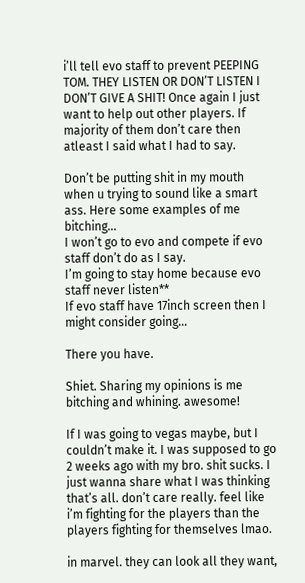i’ll tell evo staff to prevent PEEPING TOM. THEY LISTEN OR DON’T LISTEN I DON’T GIVE A SHIT! Once again I just want to help out other players. If majority of them don’t care then atleast I said what I had to say.

Don’t be putting shit in my mouth when u trying to sound like a smart ass. Here some examples of me bitching…
I won’t go to evo and compete if evo staff don’t do as I say.
I’m going to stay home because evo staff never listen**
If evo staff have 17inch screen then I might consider going…

There you have.

Shiet. Sharing my opinions is me bitching and whining. awesome!

If I was going to vegas maybe, but I couldn’t make it. I was supposed to go 2 weeks ago with my bro. shit sucks. I just wanna share what I was thinking that’s all. don’t care really. feel like i’m fighting for the players than the players fighting for themselves lmao.

in marvel. they can look all they want,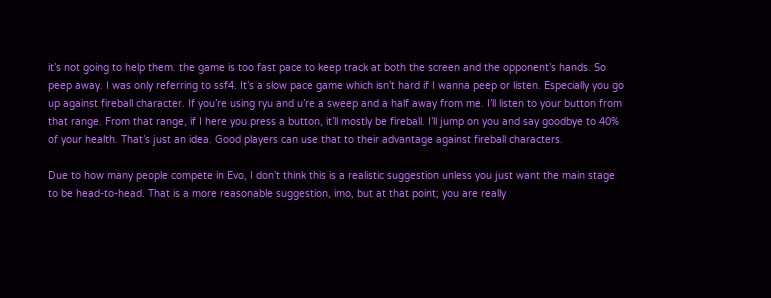it’s not going to help them. the game is too fast pace to keep track at both the screen and the opponent’s hands. So peep away. I was only referring to ssf4. It’s a slow pace game which isn’t hard if I wanna peep or listen. Especially you go up against fireball character. If you’re using ryu and u’re a sweep and a half away from me. I’ll listen to your button from that range. From that range, if I here you press a button, it’ll mostly be fireball. I’ll jump on you and say goodbye to 40% of your health. That’s just an idea. Good players can use that to their advantage against fireball characters.

Due to how many people compete in Evo, I don’t think this is a realistic suggestion unless you just want the main stage to be head-to-head. That is a more reasonable suggestion, imo, but at that point; you are really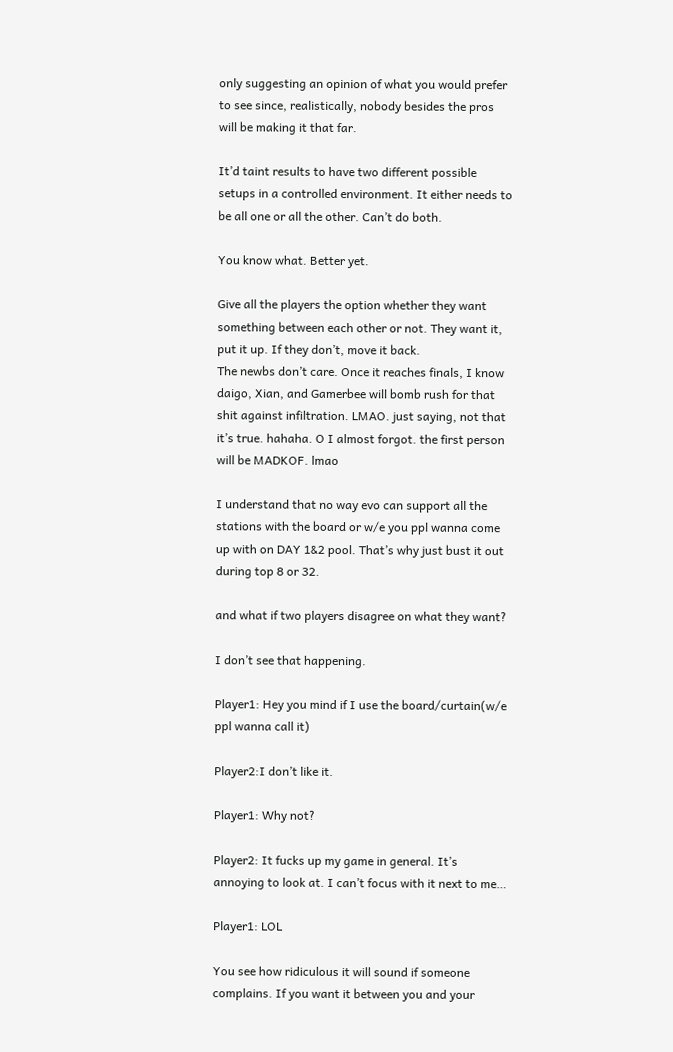only suggesting an opinion of what you would prefer to see since, realistically, nobody besides the pros will be making it that far.

It’d taint results to have two different possible setups in a controlled environment. It either needs to be all one or all the other. Can’t do both.

You know what. Better yet.

Give all the players the option whether they want something between each other or not. They want it, put it up. If they don’t, move it back.
The newbs don’t care. Once it reaches finals, I know daigo, Xian, and Gamerbee will bomb rush for that shit against infiltration. LMAO. just saying, not that it’s true. hahaha. O I almost forgot. the first person will be MADKOF. lmao

I understand that no way evo can support all the stations with the board or w/e you ppl wanna come up with on DAY 1&2 pool. That’s why just bust it out during top 8 or 32.

and what if two players disagree on what they want?

I don’t see that happening.

Player1: Hey you mind if I use the board/curtain(w/e ppl wanna call it)

Player2:I don’t like it.

Player1: Why not?

Player2: It fucks up my game in general. It’s annoying to look at. I can’t focus with it next to me…

Player1: LOL

You see how ridiculous it will sound if someone complains. If you want it between you and your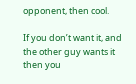opponent, then cool.

If you don’t want it, and the other guy wants it then you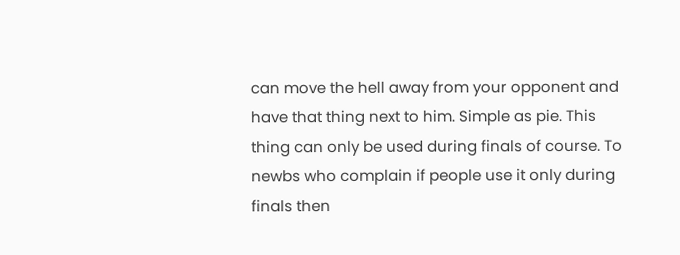can move the hell away from your opponent and have that thing next to him. Simple as pie. This thing can only be used during finals of course. To newbs who complain if people use it only during finals then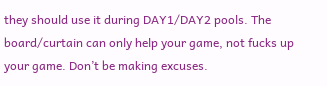they should use it during DAY1/DAY2 pools. The board/curtain can only help your game, not fucks up your game. Don’t be making excuses.